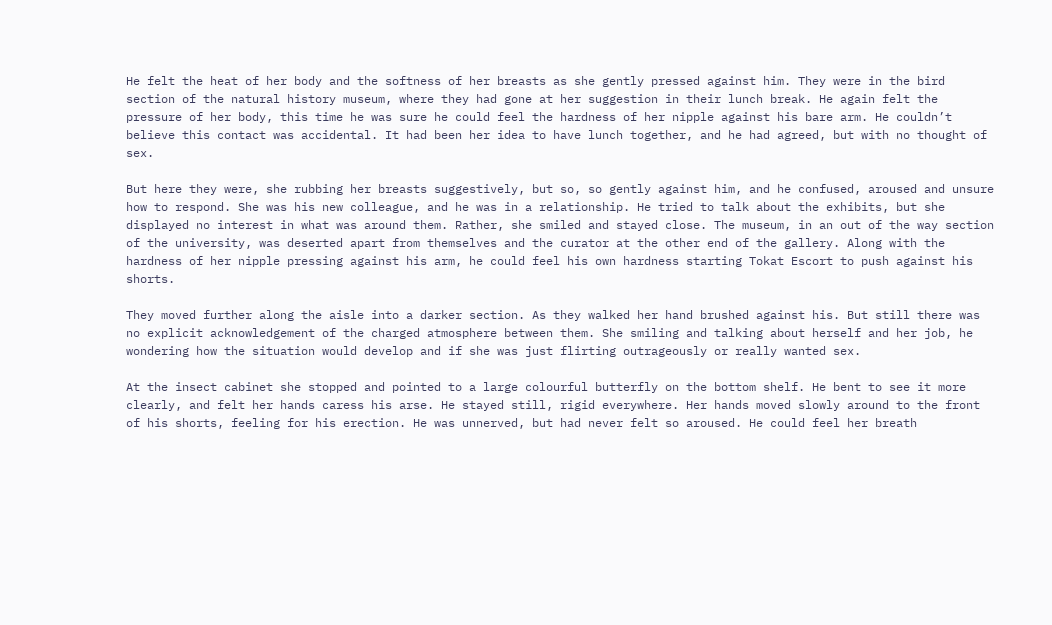He felt the heat of her body and the softness of her breasts as she gently pressed against him. They were in the bird section of the natural history museum, where they had gone at her suggestion in their lunch break. He again felt the pressure of her body, this time he was sure he could feel the hardness of her nipple against his bare arm. He couldn’t believe this contact was accidental. It had been her idea to have lunch together, and he had agreed, but with no thought of sex.

But here they were, she rubbing her breasts suggestively, but so, so gently against him, and he confused, aroused and unsure how to respond. She was his new colleague, and he was in a relationship. He tried to talk about the exhibits, but she displayed no interest in what was around them. Rather, she smiled and stayed close. The museum, in an out of the way section of the university, was deserted apart from themselves and the curator at the other end of the gallery. Along with the hardness of her nipple pressing against his arm, he could feel his own hardness starting Tokat Escort to push against his shorts.

They moved further along the aisle into a darker section. As they walked her hand brushed against his. But still there was no explicit acknowledgement of the charged atmosphere between them. She smiling and talking about herself and her job, he wondering how the situation would develop and if she was just flirting outrageously or really wanted sex.

At the insect cabinet she stopped and pointed to a large colourful butterfly on the bottom shelf. He bent to see it more clearly, and felt her hands caress his arse. He stayed still, rigid everywhere. Her hands moved slowly around to the front of his shorts, feeling for his erection. He was unnerved, but had never felt so aroused. He could feel her breath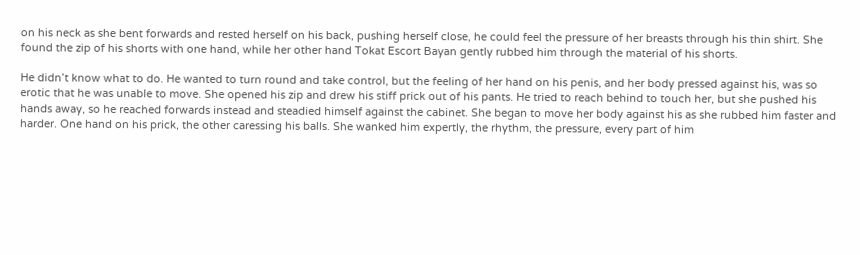on his neck as she bent forwards and rested herself on his back, pushing herself close, he could feel the pressure of her breasts through his thin shirt. She found the zip of his shorts with one hand, while her other hand Tokat Escort Bayan gently rubbed him through the material of his shorts.

He didn’t know what to do. He wanted to turn round and take control, but the feeling of her hand on his penis, and her body pressed against his, was so erotic that he was unable to move. She opened his zip and drew his stiff prick out of his pants. He tried to reach behind to touch her, but she pushed his hands away, so he reached forwards instead and steadied himself against the cabinet. She began to move her body against his as she rubbed him faster and harder. One hand on his prick, the other caressing his balls. She wanked him expertly, the rhythm, the pressure, every part of him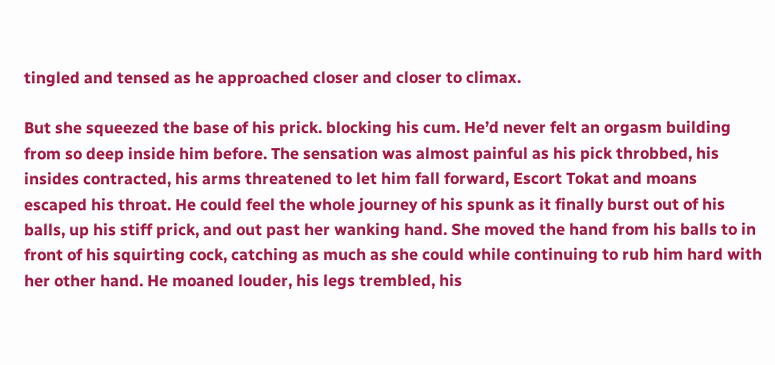tingled and tensed as he approached closer and closer to climax.

But she squeezed the base of his prick. blocking his cum. He’d never felt an orgasm building from so deep inside him before. The sensation was almost painful as his pick throbbed, his insides contracted, his arms threatened to let him fall forward, Escort Tokat and moans escaped his throat. He could feel the whole journey of his spunk as it finally burst out of his balls, up his stiff prick, and out past her wanking hand. She moved the hand from his balls to in front of his squirting cock, catching as much as she could while continuing to rub him hard with her other hand. He moaned louder, his legs trembled, his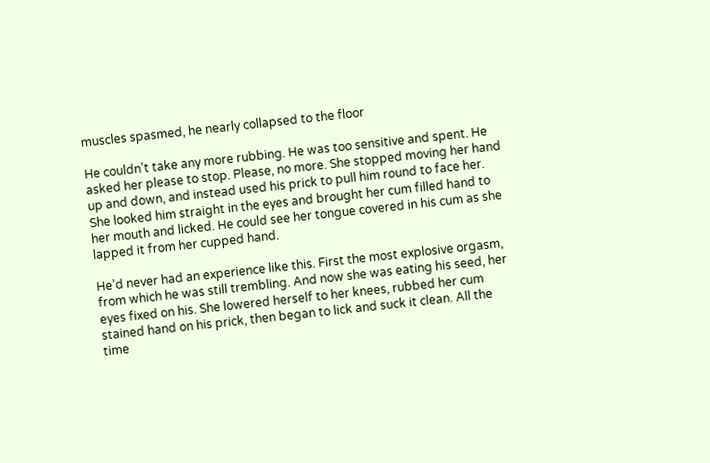muscles spasmed, he nearly collapsed to the floor

He couldn’t take any more rubbing. He was too sensitive and spent. He asked her please to stop. Please, no more. She stopped moving her hand up and down, and instead used his prick to pull him round to face her. She looked him straight in the eyes and brought her cum filled hand to her mouth and licked. He could see her tongue covered in his cum as she lapped it from her cupped hand.

He’d never had an experience like this. First the most explosive orgasm, from which he was still trembling. And now she was eating his seed, her eyes fixed on his. She lowered herself to her knees, rubbed her cum stained hand on his prick, then began to lick and suck it clean. All the time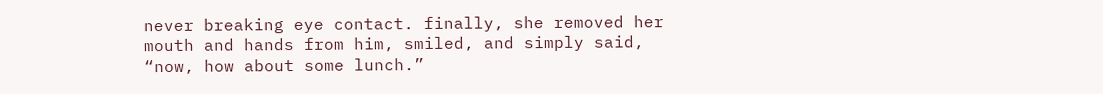never breaking eye contact. finally, she removed her mouth and hands from him, smiled, and simply said, “now, how about some lunch.”